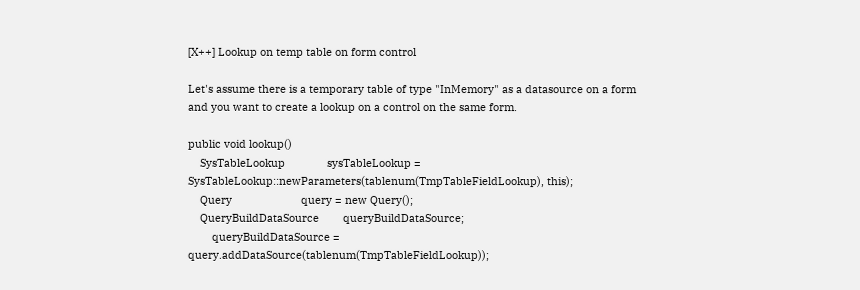[X++] Lookup on temp table on form control

Let's assume there is a temporary table of type "InMemory" as a datasource on a form and you want to create a lookup on a control on the same form.

public void lookup()
    SysTableLookup              sysTableLookup = SysTableLookup::newParameters(tablenum(TmpTableFieldLookup), this);
    Query                       query = new Query();
    QueryBuildDataSource        queryBuildDataSource;
        queryBuildDataSource = query.addDataSource(tablenum(TmpTableFieldLookup));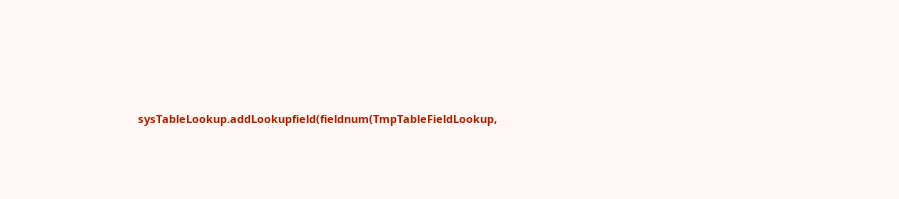sysTableLookup.addLookupfield(fieldnum(TmpTableFieldLookup,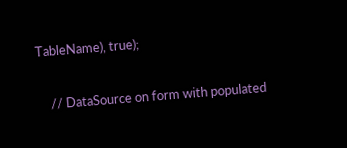TableName), true);

    // DataSource on form with populated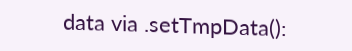data via .setTmpData():